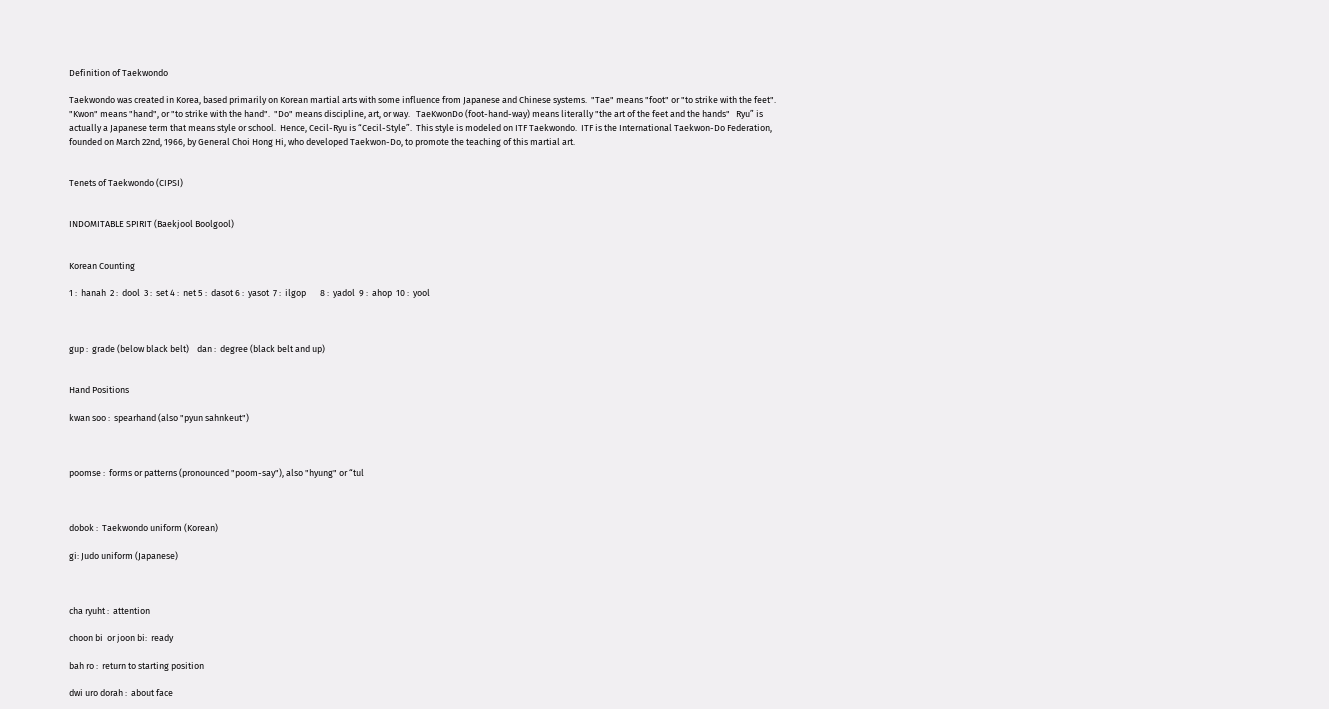Definition of Taekwondo

Taekwondo was created in Korea, based primarily on Korean martial arts with some influence from Japanese and Chinese systems.  "Tae" means "foot" or "to strike with the feet".  "Kwon" means "hand", or "to strike with the hand".  "Do" means discipline, art, or way.   TaeKwonDo (foot-hand-way) means literally "the art of the feet and the hands"   Ryu” is actually a Japanese term that means style or school.  Hence, Cecil-Ryu is “Cecil-Style”.  This style is modeled on ITF Taekwondo.  ITF is the International Taekwon-Do Federation, founded on March 22nd, 1966, by General Choi Hong Hi, who developed Taekwon-Do, to promote the teaching of this martial art.


Tenets of Taekwondo (CIPSI)


INDOMITABLE SPIRIT (Baekjool Boolgool)


Korean Counting

1 :  hanah  2 :  dool  3 :  set 4 :  net 5 :  dasot 6 :  yasot  7 :  ilgop       8 :  yadol  9 :  ahop  10 :  yool



gup :  grade (below black belt)    dan :  degree (black belt and up)


Hand Positions

kwan soo :  spearhand (also "pyun sahnkeut")



poomse :  forms or patterns (pronounced "poom-say"), also "hyung" or “tul



dobok :  Taekwondo uniform (Korean)

gi: Judo uniform (Japanese)



cha ryuht :  attention

choon bi  or joon bi:  ready

bah ro :  return to starting position

dwi uro dorah :  about face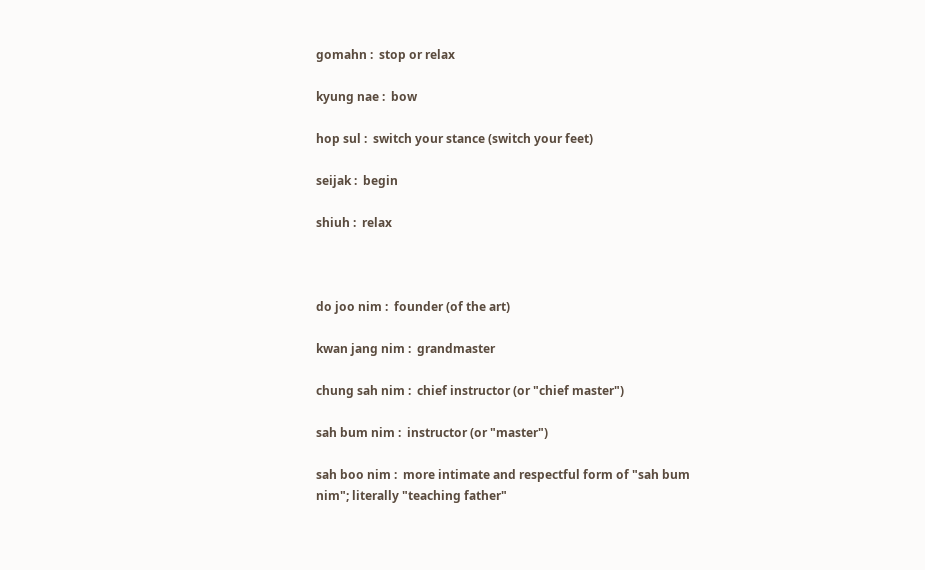gomahn :  stop or relax

kyung nae :  bow

hop sul :  switch your stance (switch your feet)

seijak :  begin

shiuh :  relax



do joo nim :  founder (of the art)

kwan jang nim :  grandmaster

chung sah nim :  chief instructor (or "chief master")

sah bum nim :  instructor (or "master")

sah boo nim :  more intimate and respectful form of "sah bum nim"; literally "teaching father"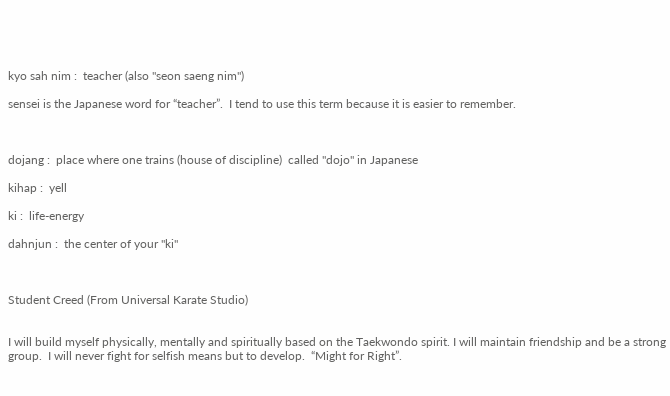kyo sah nim :  teacher (also "seon saeng nim")

sensei is the Japanese word for “teacher”.  I tend to use this term because it is easier to remember.



dojang :  place where one trains (house of discipline)  called "dojo" in Japanese

kihap :  yell

ki :  life-energy

dahnjun :  the center of your "ki"



Student Creed (From Universal Karate Studio)


I will build myself physically, mentally and spiritually based on the Taekwondo spirit. I will maintain friendship and be a strong group.  I will never fight for selfish means but to develop.  “Might for Right”.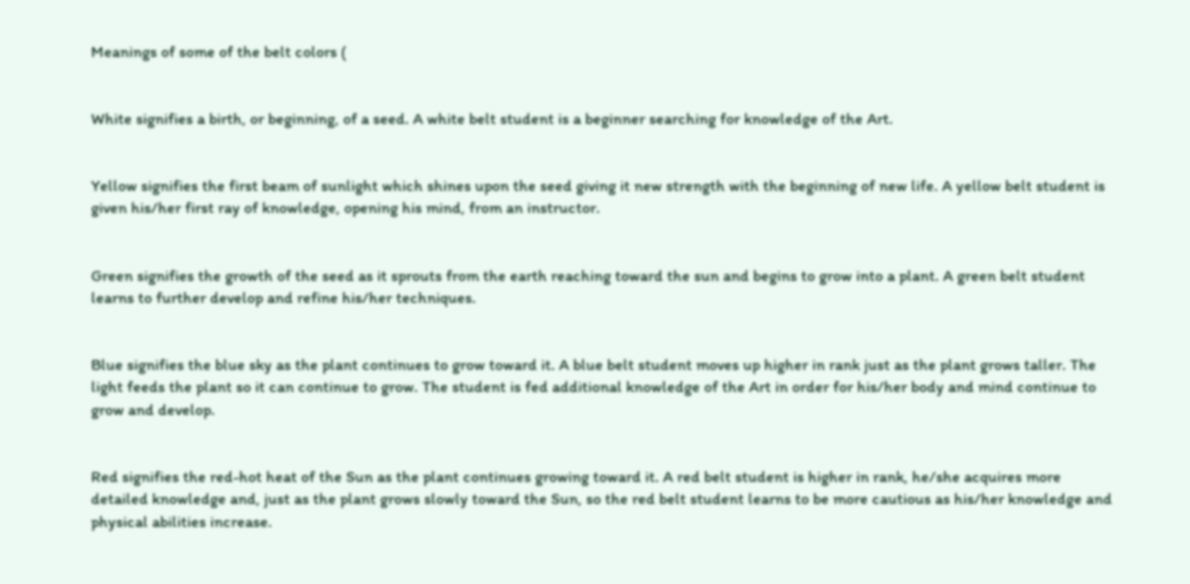Meanings of some of the belt colors (


White signifies a birth, or beginning, of a seed. A white belt student is a beginner searching for knowledge of the Art.


Yellow signifies the first beam of sunlight which shines upon the seed giving it new strength with the beginning of new life. A yellow belt student is given his/her first ray of knowledge, opening his mind, from an instructor.


Green signifies the growth of the seed as it sprouts from the earth reaching toward the sun and begins to grow into a plant. A green belt student learns to further develop and refine his/her techniques.


Blue signifies the blue sky as the plant continues to grow toward it. A blue belt student moves up higher in rank just as the plant grows taller. The light feeds the plant so it can continue to grow. The student is fed additional knowledge of the Art in order for his/her body and mind continue to grow and develop.


Red signifies the red-hot heat of the Sun as the plant continues growing toward it. A red belt student is higher in rank, he/she acquires more detailed knowledge and, just as the plant grows slowly toward the Sun, so the red belt student learns to be more cautious as his/her knowledge and physical abilities increase.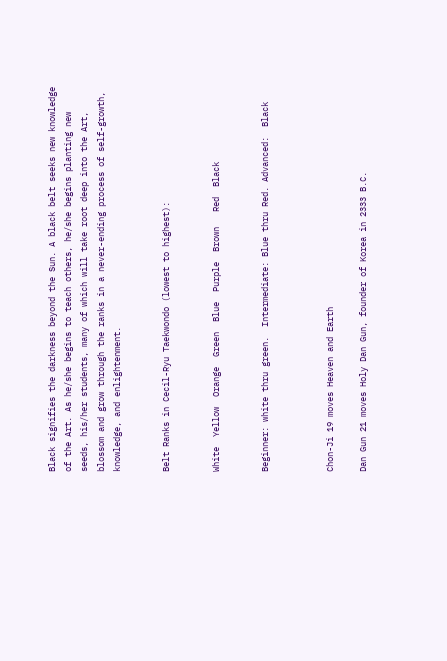Black signifies the darkness beyond the Sun. A black belt seeks new knowledge of the Art. As he/she begins to teach others, he/she begins planting new seeds, his/her students, many of which will take root deep into the Art, blossom and grow through the ranks in a never-ending process of self-growth, knowledge, and enlightenment.


Belt Ranks in Cecil-Ryu Taekwondo (lowest to highest):


White  Yellow  Orange  Green  Blue  Purple  Brown   Red  Black


Beginner: white thru green.  Intermediate: Blue thru Red. Advanced:  Black



Chon-Ji 19 moves Heaven and Earth

Dan Gun 21 moves Holy Dan Gun, founder of Korea in 2333 B.C.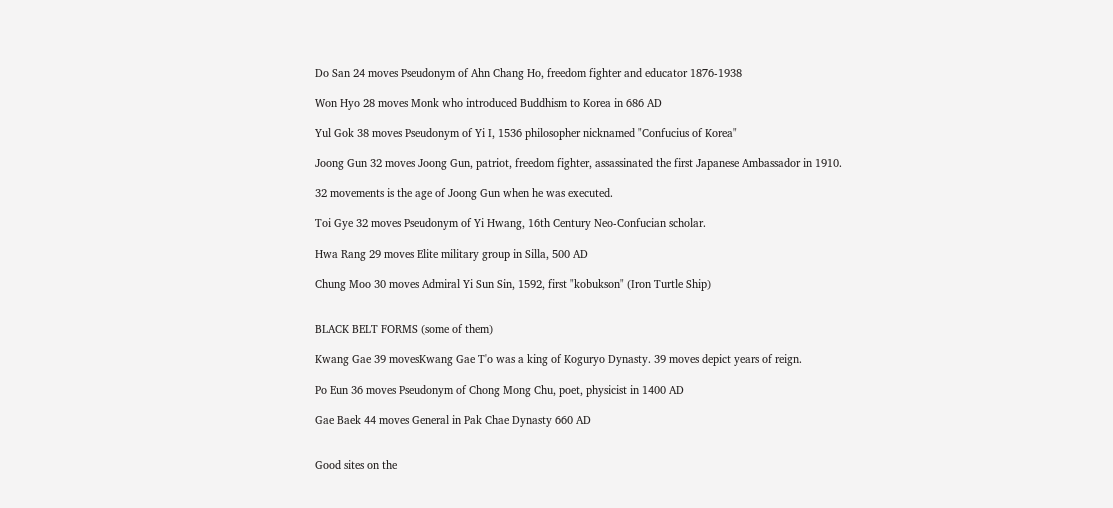Do San 24 moves Pseudonym of Ahn Chang Ho, freedom fighter and educator 1876-1938

Won Hyo 28 moves Monk who introduced Buddhism to Korea in 686 AD

Yul Gok 38 moves Pseudonym of Yi I, 1536 philosopher nicknamed "Confucius of Korea"

Joong Gun 32 moves Joong Gun, patriot, freedom fighter, assassinated the first Japanese Ambassador in 1910.

32 movements is the age of Joong Gun when he was executed.

Toi Gye 32 moves Pseudonym of Yi Hwang, 16th Century Neo-Confucian scholar.

Hwa Rang 29 moves Elite military group in Silla, 500 AD

Chung Moo 30 moves Admiral Yi Sun Sin, 1592, first "kobukson" (Iron Turtle Ship)


BLACK BELT FORMS (some of them)

Kwang Gae 39 movesKwang Gae T'o was a king of Koguryo Dynasty. 39 moves depict years of reign.

Po Eun 36 moves Pseudonym of Chong Mong Chu, poet, physicist in 1400 AD

Gae Baek 44 moves General in Pak Chae Dynasty 660 AD


Good sites on the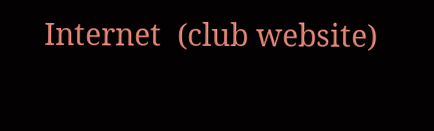Internet  (club website)